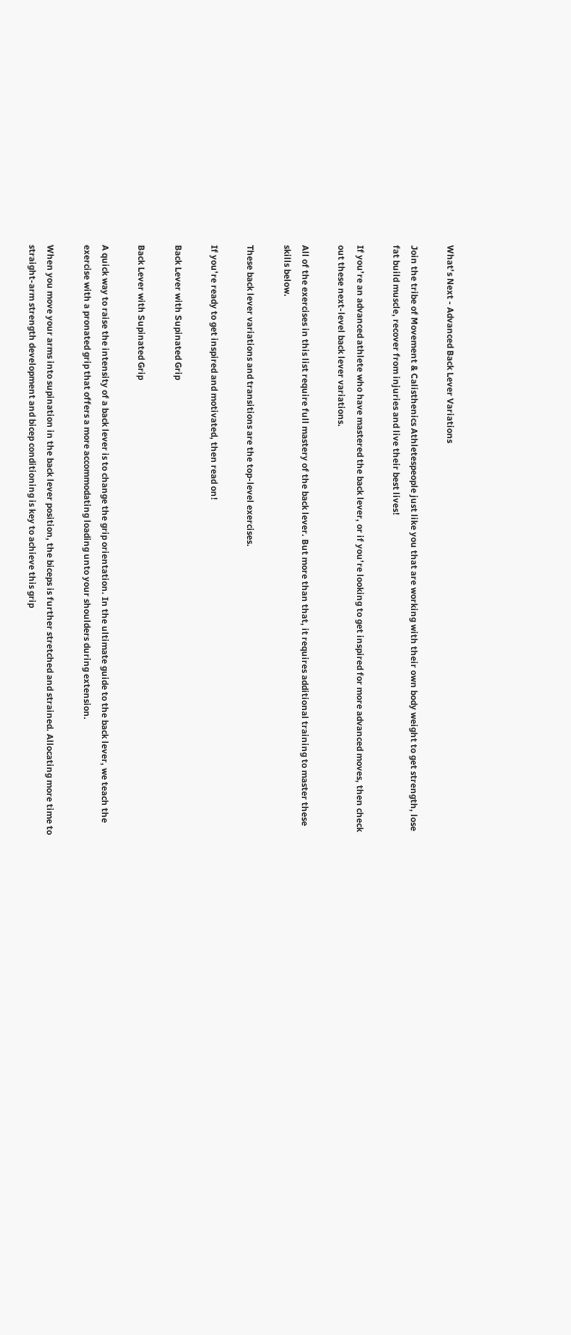What’s Next - Advanced Back Lever Variations

Join the tribe of Movement & Calisthenics Athletespeople just like you that are working with their own body weight to get strength, lose fat build muscle, recover from injuries and live their best lives!

If you’re an advanced athlete who have mastered the back lever, or if you’re looking to get inspired for more advanced moves, then check out these next-level back lever variations.

All of the exercises in this list require full mastery of the back lever. But more than that, it requires additional training to master these skills below.

These back lever variations and transitions are the top-level exercises.

If you’re ready to get inspired and motivated, then read on!

Back Lever with Supinated Grip

Back Lever with Supinated Grip

A quick way to raise the intensity of a back lever is to change the grip orientation. In the ultimate guide to the back lever, we teach the exercise with a pronated grip that offers a more accommodating loading unto your shoulders during extension.

When you move your arms into supination in the back lever position, the biceps is further stretched and strained. Allocating more time to straight-arm strength development and bicep conditioning is key to achieve this grip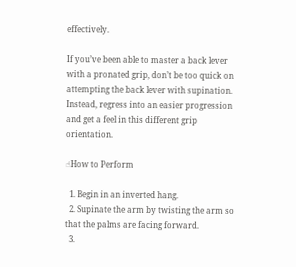effectively.

If you’ve been able to master a back lever with a pronated grip, don’t be too quick on attempting the back lever with supination. Instead, regress into an easier progression and get a feel in this different grip orientation.

☝How to Perform

  1. Begin in an inverted hang.
  2. Supinate the arm by twisting the arm so that the palms are facing forward.
  3.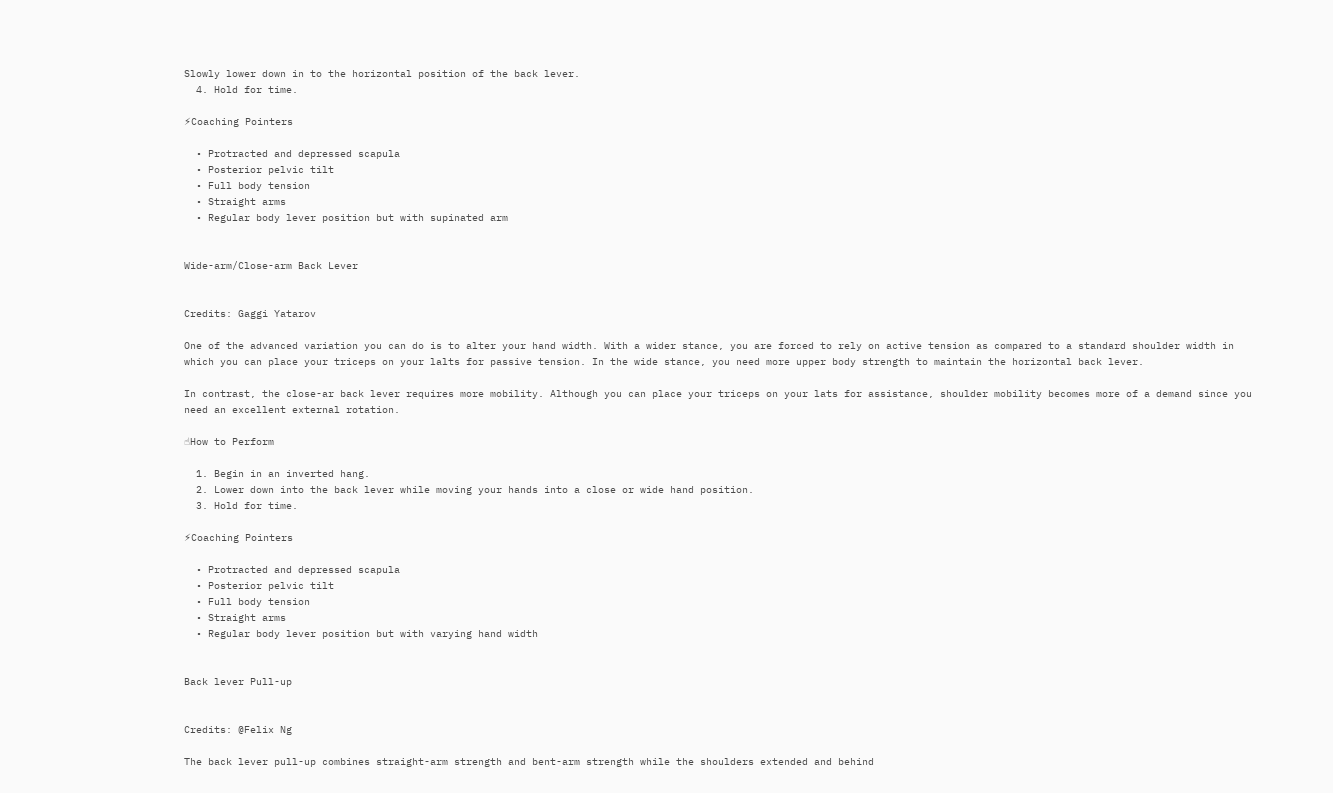Slowly lower down in to the horizontal position of the back lever.
  4. Hold for time.

⚡Coaching Pointers

  • Protracted and depressed scapula
  • Posterior pelvic tilt
  • Full body tension
  • Straight arms
  • Regular body lever position but with supinated arm


Wide-arm/Close-arm Back Lever


Credits: Gaggi Yatarov

One of the advanced variation you can do is to alter your hand width. With a wider stance, you are forced to rely on active tension as compared to a standard shoulder width in which you can place your triceps on your lalts for passive tension. In the wide stance, you need more upper body strength to maintain the horizontal back lever.

In contrast, the close-ar back lever requires more mobility. Although you can place your triceps on your lats for assistance, shoulder mobility becomes more of a demand since you need an excellent external rotation.

☝How to Perform

  1. Begin in an inverted hang.
  2. Lower down into the back lever while moving your hands into a close or wide hand position.
  3. Hold for time.

⚡Coaching Pointers

  • Protracted and depressed scapula
  • Posterior pelvic tilt
  • Full body tension
  • Straight arms
  • Regular body lever position but with varying hand width


Back lever Pull-up


Credits: @Felix Ng

The back lever pull-up combines straight-arm strength and bent-arm strength while the shoulders extended and behind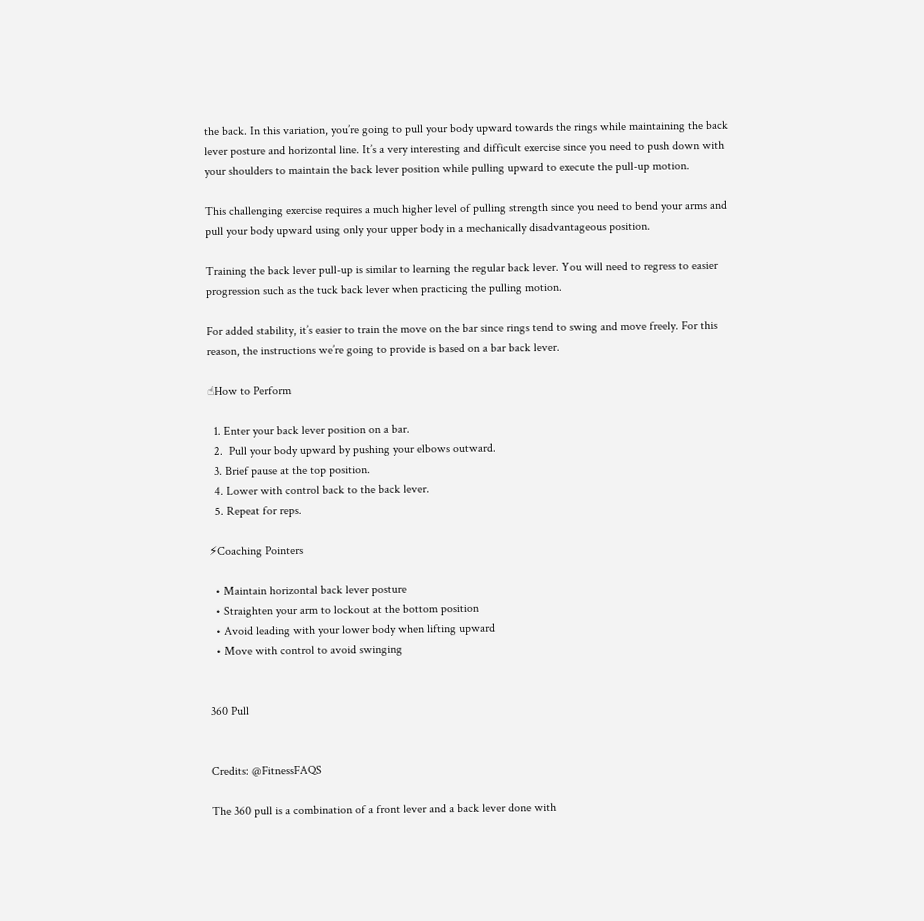the back. In this variation, you’re going to pull your body upward towards the rings while maintaining the back lever posture and horizontal line. It’s a very interesting and difficult exercise since you need to push down with your shoulders to maintain the back lever position while pulling upward to execute the pull-up motion.

This challenging exercise requires a much higher level of pulling strength since you need to bend your arms and pull your body upward using only your upper body in a mechanically disadvantageous position.

Training the back lever pull-up is similar to learning the regular back lever. You will need to regress to easier progression such as the tuck back lever when practicing the pulling motion.

For added stability, it’s easier to train the move on the bar since rings tend to swing and move freely. For this reason, the instructions we’re going to provide is based on a bar back lever.

☝How to Perform

  1. Enter your back lever position on a bar.
  2.  Pull your body upward by pushing your elbows outward.
  3. Brief pause at the top position.
  4. Lower with control back to the back lever.
  5. Repeat for reps.

⚡Coaching Pointers

  • Maintain horizontal back lever posture
  • Straighten your arm to lockout at the bottom position
  • Avoid leading with your lower body when lifting upward
  • Move with control to avoid swinging


360 Pull


Credits: @FitnessFAQS

The 360 pull is a combination of a front lever and a back lever done with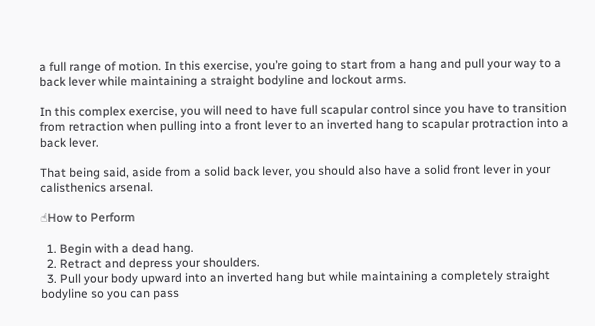a full range of motion. In this exercise, you’re going to start from a hang and pull your way to a back lever while maintaining a straight bodyline and lockout arms.

In this complex exercise, you will need to have full scapular control since you have to transition from retraction when pulling into a front lever to an inverted hang to scapular protraction into a back lever.

That being said, aside from a solid back lever, you should also have a solid front lever in your calisthenics arsenal.

☝How to Perform

  1. Begin with a dead hang.
  2. Retract and depress your shoulders.
  3. Pull your body upward into an inverted hang but while maintaining a completely straight bodyline so you can pass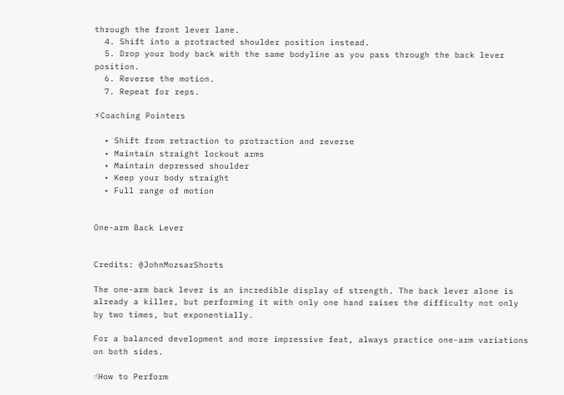through the front lever lane.
  4. Shift into a protracted shoulder position instead.
  5. Drop your body back with the same bodyline as you pass through the back lever position.
  6. Reverse the motion.
  7. Repeat for reps.

⚡Coaching Pointers

  • Shift from retraction to protraction and reverse
  • Maintain straight lockout arms
  • Maintain depressed shoulder
  • Keep your body straight
  • Full range of motion


One-arm Back Lever


Credits: @JohnMozsarShorts

The one-arm back lever is an incredible display of strength. The back lever alone is already a killer, but performing it with only one hand raises the difficulty not only by two times, but exponentially.

For a balanced development and more impressive feat, always practice one-arm variations on both sides.

☝How to Perform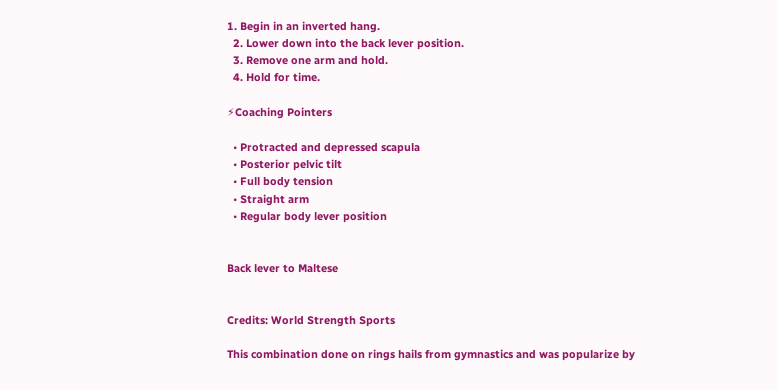1. Begin in an inverted hang.
  2. Lower down into the back lever position.
  3. Remove one arm and hold.
  4. Hold for time.

⚡Coaching Pointers

  • Protracted and depressed scapula
  • Posterior pelvic tilt
  • Full body tension
  • Straight arm
  • Regular body lever position


Back lever to Maltese


Credits: World Strength Sports

This combination done on rings hails from gymnastics and was popularize by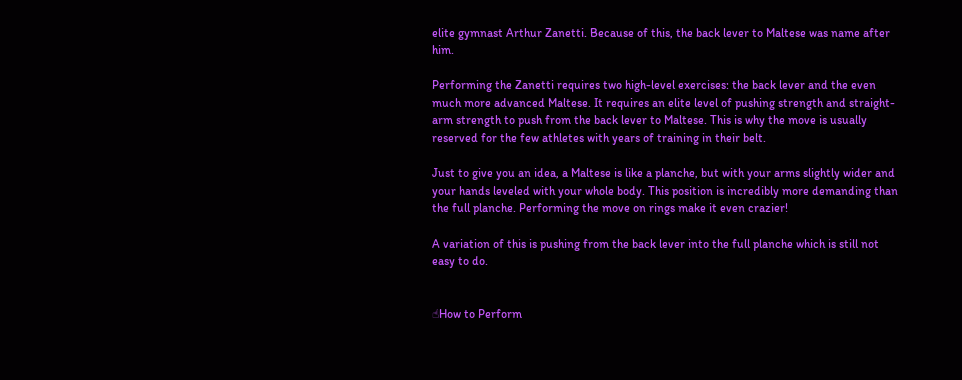elite gymnast Arthur Zanetti. Because of this, the back lever to Maltese was name after him.

Performing the Zanetti requires two high-level exercises: the back lever and the even much more advanced Maltese. It requires an elite level of pushing strength and straight-arm strength to push from the back lever to Maltese. This is why the move is usually reserved for the few athletes with years of training in their belt.

Just to give you an idea, a Maltese is like a planche, but with your arms slightly wider and your hands leveled with your whole body. This position is incredibly more demanding than the full planche. Performing the move on rings make it even crazier!

A variation of this is pushing from the back lever into the full planche which is still not easy to do.


☝How to Perform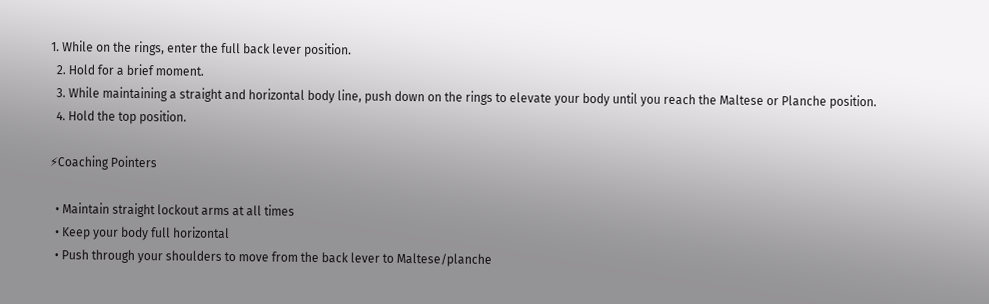1. While on the rings, enter the full back lever position.
  2. Hold for a brief moment.
  3. While maintaining a straight and horizontal body line, push down on the rings to elevate your body until you reach the Maltese or Planche position.
  4. Hold the top position.

⚡Coaching Pointers

  • Maintain straight lockout arms at all times
  • Keep your body full horizontal
  • Push through your shoulders to move from the back lever to Maltese/planche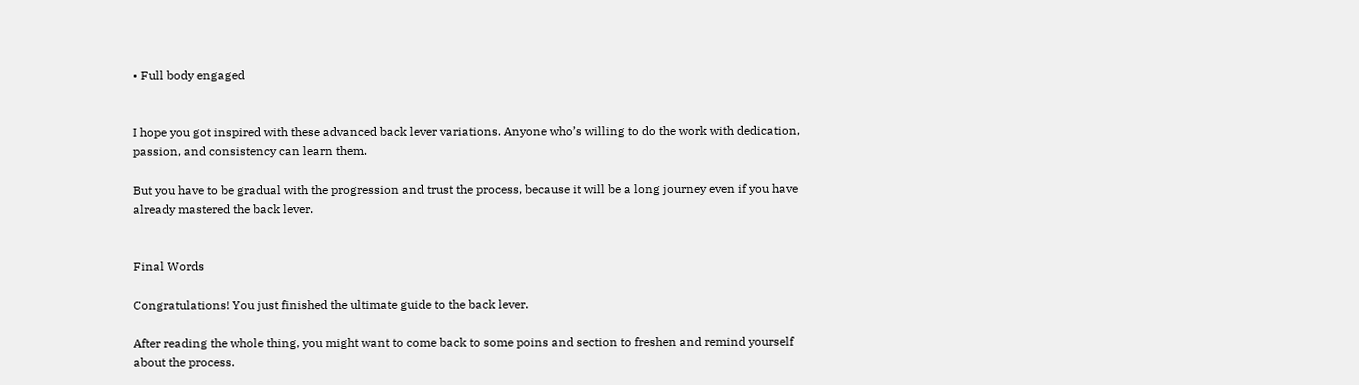• Full body engaged


I hope you got inspired with these advanced back lever variations. Anyone who’s willing to do the work with dedication, passion, and consistency can learn them.

But you have to be gradual with the progression and trust the process, because it will be a long journey even if you have already mastered the back lever.


Final Words

Congratulations! You just finished the ultimate guide to the back lever.

After reading the whole thing, you might want to come back to some poins and section to freshen and remind yourself about the process.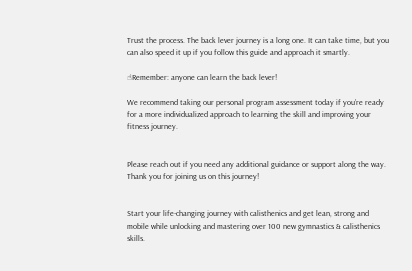Trust the process. The back lever journey is a long one. It can take time, but you can also speed it up if you follow this guide and approach it smartly.

☝Remember: anyone can learn the back lever!

We recommend taking our personal program assessment today if you’re ready for a more individualized approach to learning the skill and improving your fitness journey.


Please reach out if you need any additional guidance or support along the way. Thank you for joining us on this journey!


Start your life-changing journey with calisthenics and get lean, strong and mobile while unlocking and mastering over 100 new gymnastics & calisthenics skills.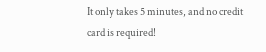It only takes 5 minutes, and no credit card is required!